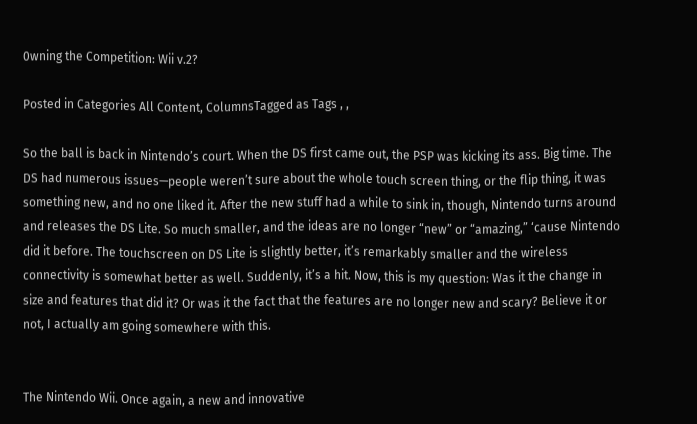0wning the Competition: Wii v.2?

Posted in Categories All Content, ColumnsTagged as Tags , ,

So the ball is back in Nintendo’s court. When the DS first came out, the PSP was kicking its ass. Big time. The DS had numerous issues—people weren’t sure about the whole touch screen thing, or the flip thing, it was something new, and no one liked it. After the new stuff had a while to sink in, though, Nintendo turns around and releases the DS Lite. So much smaller, and the ideas are no longer “new” or “amazing,” ‘cause Nintendo did it before. The touchscreen on DS Lite is slightly better, it’s remarkably smaller and the wireless connectivity is somewhat better as well. Suddenly, it’s a hit. Now, this is my question: Was it the change in size and features that did it? Or was it the fact that the features are no longer new and scary? Believe it or not, I actually am going somewhere with this.


The Nintendo Wii. Once again, a new and innovative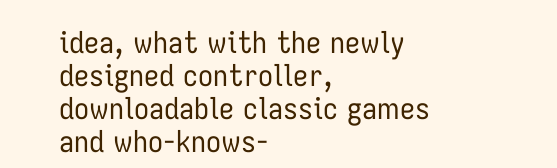idea, what with the newly designed controller, downloadable classic games and who-knows-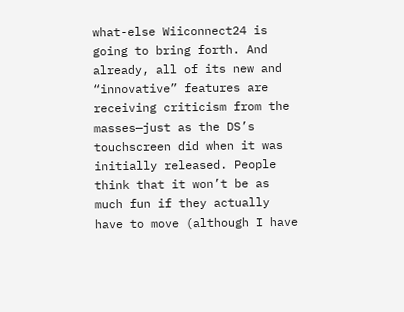what-else Wiiconnect24 is going to bring forth. And already, all of its new and “innovative” features are receiving criticism from the masses—just as the DS’s touchscreen did when it was initially released. People think that it won’t be as much fun if they actually have to move (although I have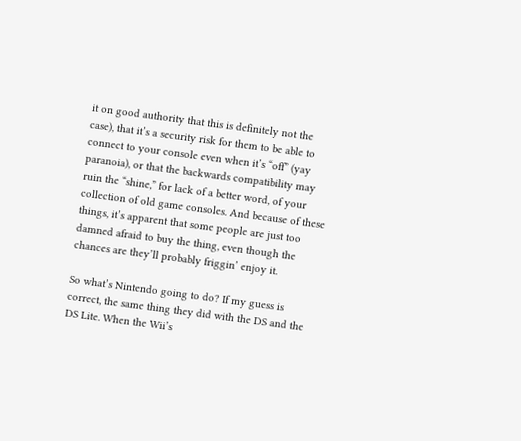it on good authority that this is definitely not the case), that it’s a security risk for them to be able to connect to your console even when it’s “off” (yay paranoia), or that the backwards compatibility may ruin the “shine,” for lack of a better word, of your collection of old game consoles. And because of these things, it’s apparent that some people are just too damned afraid to buy the thing, even though the chances are they’ll probably friggin’ enjoy it.

So what’s Nintendo going to do? If my guess is correct, the same thing they did with the DS and the DS Lite. When the Wii’s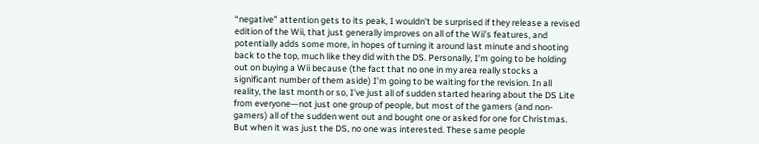“negative” attention gets to its peak, I wouldn’t be surprised if they release a revised edition of the Wii, that just generally improves on all of the Wii’s features, and potentially adds some more, in hopes of turning it around last minute and shooting back to the top, much like they did with the DS. Personally, I’m going to be holding out on buying a Wii because (the fact that no one in my area really stocks a significant number of them aside) I’m going to be waiting for the revision. In all reality, the last month or so, I’ve just all of sudden started hearing about the DS Lite from everyone—not just one group of people, but most of the gamers (and non-gamers) all of the sudden went out and bought one or asked for one for Christmas. But when it was just the DS, no one was interested. These same people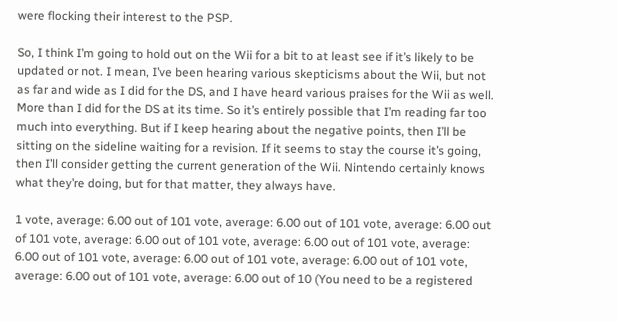were flocking their interest to the PSP.

So, I think I’m going to hold out on the Wii for a bit to at least see if it’s likely to be updated or not. I mean, I’ve been hearing various skepticisms about the Wii, but not as far and wide as I did for the DS, and I have heard various praises for the Wii as well. More than I did for the DS at its time. So it’s entirely possible that I’m reading far too much into everything. But if I keep hearing about the negative points, then I’ll be sitting on the sideline waiting for a revision. If it seems to stay the course it’s going, then I’ll consider getting the current generation of the Wii. Nintendo certainly knows what they’re doing, but for that matter, they always have.

1 vote, average: 6.00 out of 101 vote, average: 6.00 out of 101 vote, average: 6.00 out of 101 vote, average: 6.00 out of 101 vote, average: 6.00 out of 101 vote, average: 6.00 out of 101 vote, average: 6.00 out of 101 vote, average: 6.00 out of 101 vote, average: 6.00 out of 101 vote, average: 6.00 out of 10 (You need to be a registered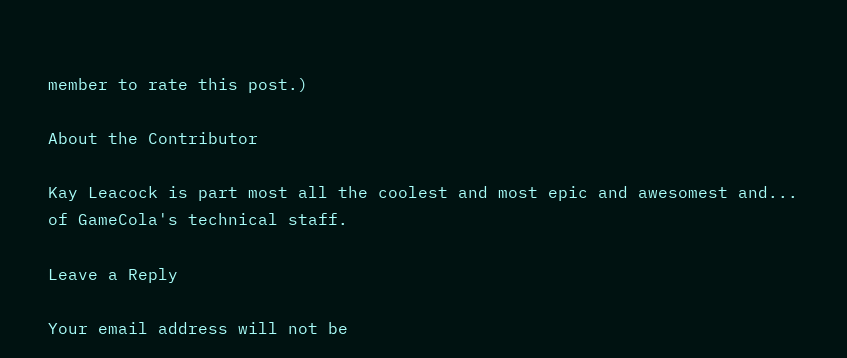member to rate this post.)

About the Contributor

Kay Leacock is part most all the coolest and most epic and awesomest and... of GameCola's technical staff.

Leave a Reply

Your email address will not be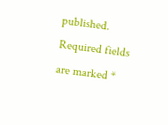published. Required fields are marked *